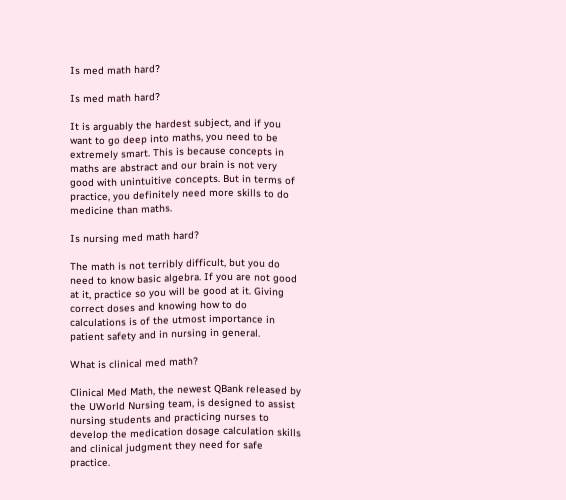Is med math hard?

Is med math hard?

It is arguably the hardest subject, and if you want to go deep into maths, you need to be extremely smart. This is because concepts in maths are abstract and our brain is not very good with unintuitive concepts. But in terms of practice, you definitely need more skills to do medicine than maths.

Is nursing med math hard?

The math is not terribly difficult, but you do need to know basic algebra. If you are not good at it, practice so you will be good at it. Giving correct doses and knowing how to do calculations is of the utmost importance in patient safety and in nursing in general.

What is clinical med math?

Clinical Med Math, the newest QBank released by the UWorld Nursing team, is designed to assist nursing students and practicing nurses to develop the medication dosage calculation skills and clinical judgment they need for safe practice.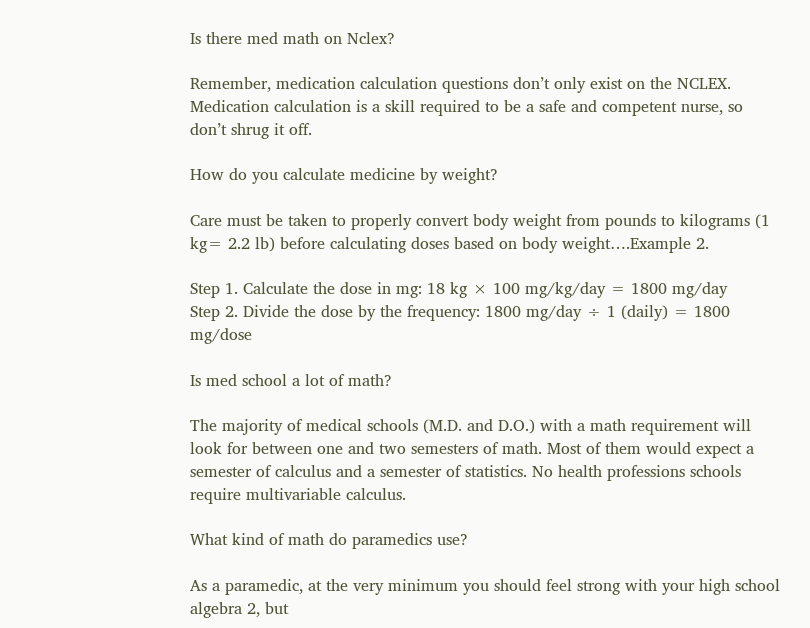Is there med math on Nclex?

Remember, medication calculation questions don’t only exist on the NCLEX. Medication calculation is a skill required to be a safe and competent nurse, so don’t shrug it off.

How do you calculate medicine by weight?

Care must be taken to properly convert body weight from pounds to kilograms (1 kg= 2.2 lb) before calculating doses based on body weight….Example 2.

Step 1. Calculate the dose in mg: 18 kg × 100 mg/kg/day = 1800 mg/day
Step 2. Divide the dose by the frequency: 1800 mg/day ÷ 1 (daily) = 1800 mg/dose

Is med school a lot of math?

The majority of medical schools (M.D. and D.O.) with a math requirement will look for between one and two semesters of math. Most of them would expect a semester of calculus and a semester of statistics. No health professions schools require multivariable calculus.

What kind of math do paramedics use?

As a paramedic, at the very minimum you should feel strong with your high school algebra 2, but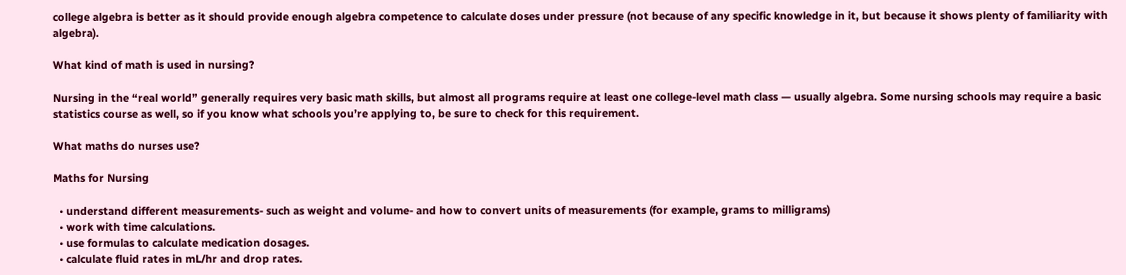college algebra is better as it should provide enough algebra competence to calculate doses under pressure (not because of any specific knowledge in it, but because it shows plenty of familiarity with algebra).

What kind of math is used in nursing?

Nursing in the “real world” generally requires very basic math skills, but almost all programs require at least one college-level math class — usually algebra. Some nursing schools may require a basic statistics course as well, so if you know what schools you’re applying to, be sure to check for this requirement.

What maths do nurses use?

Maths for Nursing

  • understand different measurements- such as weight and volume- and how to convert units of measurements (for example, grams to milligrams)
  • work with time calculations.
  • use formulas to calculate medication dosages.
  • calculate fluid rates in mL/hr and drop rates.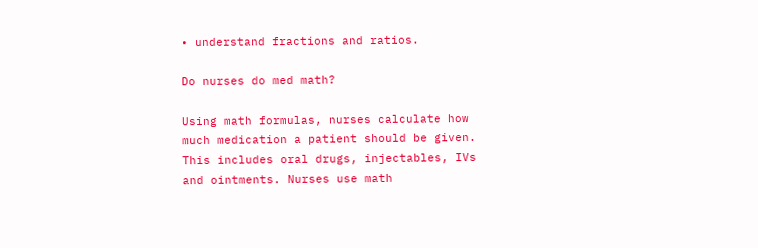• understand fractions and ratios.

Do nurses do med math?

Using math formulas, nurses calculate how much medication a patient should be given. This includes oral drugs, injectables, IVs and ointments. Nurses use math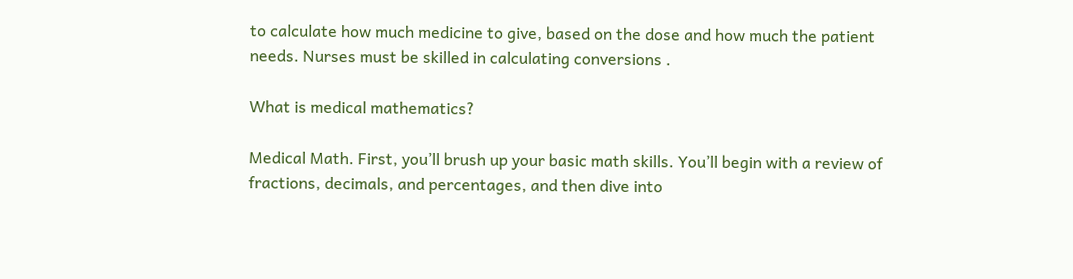to calculate how much medicine to give, based on the dose and how much the patient needs. Nurses must be skilled in calculating conversions .

What is medical mathematics?

Medical Math. First, you’ll brush up your basic math skills. You’ll begin with a review of fractions, decimals, and percentages, and then dive into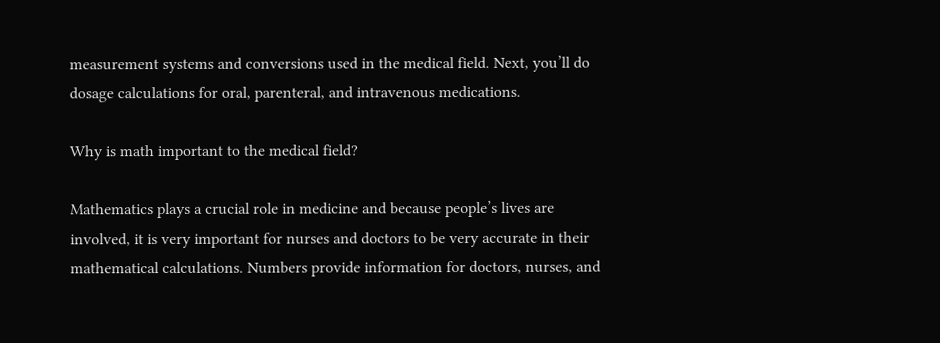measurement systems and conversions used in the medical field. Next, you’ll do dosage calculations for oral, parenteral, and intravenous medications.

Why is math important to the medical field?

Mathematics plays a crucial role in medicine and because people’s lives are involved, it is very important for nurses and doctors to be very accurate in their mathematical calculations. Numbers provide information for doctors, nurses, and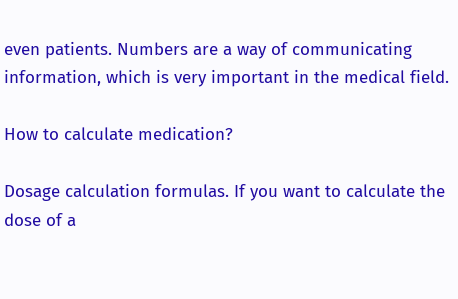even patients. Numbers are a way of communicating information, which is very important in the medical field.

How to calculate medication?

Dosage calculation formulas. If you want to calculate the dose of a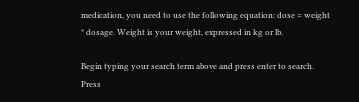medication, you need to use the following equation: dose = weight * dosage. Weight is your weight, expressed in kg or lb.

Begin typing your search term above and press enter to search. Press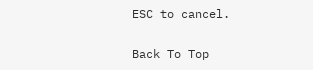ESC to cancel.

Back To Top